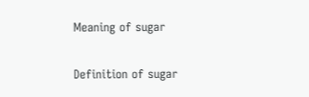Meaning of sugar

Definition of sugar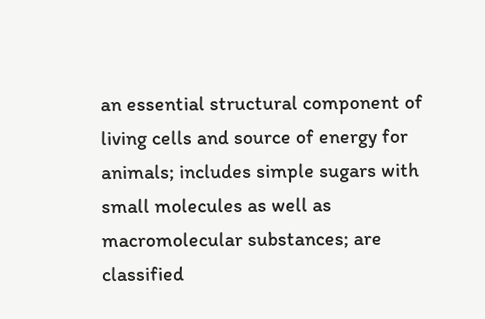an essential structural component of living cells and source of energy for animals; includes simple sugars with small molecules as well as macromolecular substances; are classified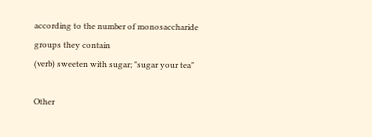according to the number of monosaccharide groups they contain
(verb) sweeten with sugar; "sugar your tea"

Other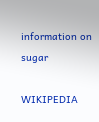information on sugar

WIKIPEDIA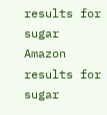results for sugar
Amazon results for sugar